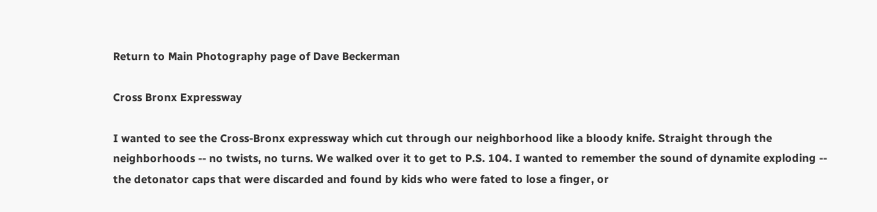Return to Main Photography page of Dave Beckerman

Cross Bronx Expressway

I wanted to see the Cross-Bronx expressway which cut through our neighborhood like a bloody knife. Straight through the neighborhoods -- no twists, no turns. We walked over it to get to P.S. 104. I wanted to remember the sound of dynamite exploding -- the detonator caps that were discarded and found by kids who were fated to lose a finger, or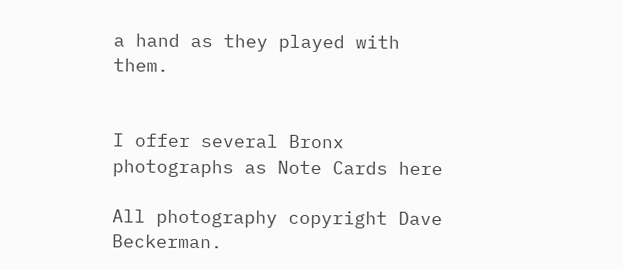a hand as they played with them.


I offer several Bronx photographs as Note Cards here

All photography copyright Dave Beckerman.